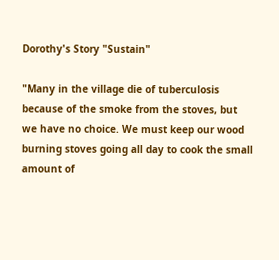Dorothy's Story "Sustain"

"Many in the village die of tuberculosis because of the smoke from the stoves, but we have no choice. We must keep our wood burning stoves going all day to cook the small amount of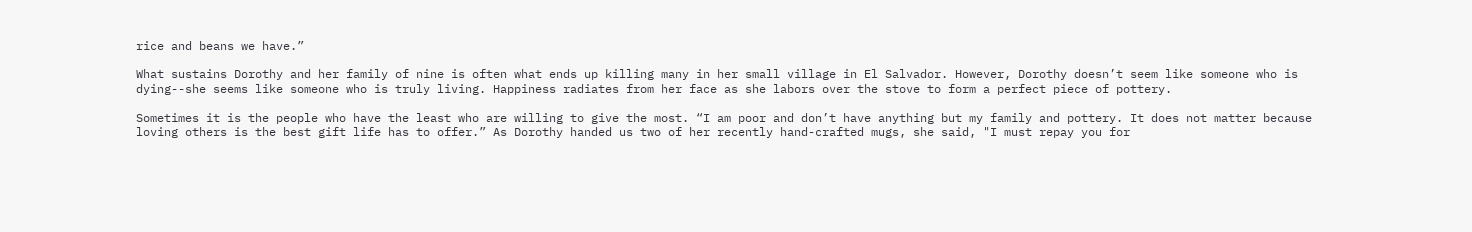rice and beans we have.”

What sustains Dorothy and her family of nine is often what ends up killing many in her small village in El Salvador. However, Dorothy doesn’t seem like someone who is dying--she seems like someone who is truly living. Happiness radiates from her face as she labors over the stove to form a perfect piece of pottery.

Sometimes it is the people who have the least who are willing to give the most. “I am poor and don’t have anything but my family and pottery. It does not matter because loving others is the best gift life has to offer.” As Dorothy handed us two of her recently hand-crafted mugs, she said, "I must repay you for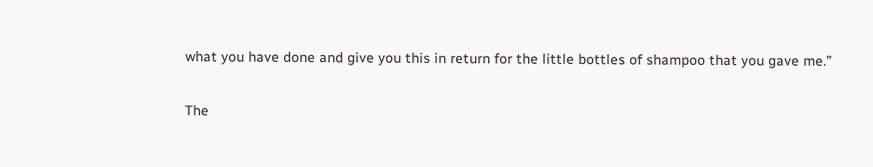what you have done and give you this in return for the little bottles of shampoo that you gave me.”

The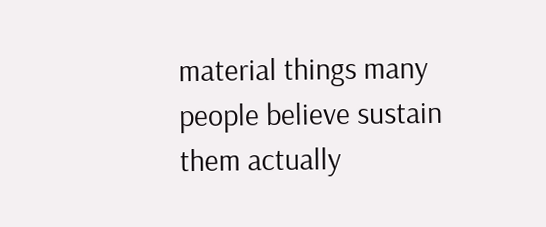material things many people believe sustain them actually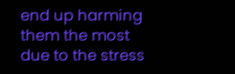end up harming them the most due to the stress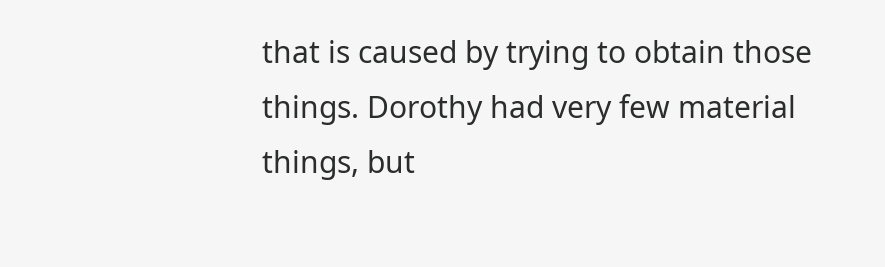that is caused by trying to obtain those things. Dorothy had very few material things, but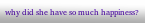why did she have so much happiness?